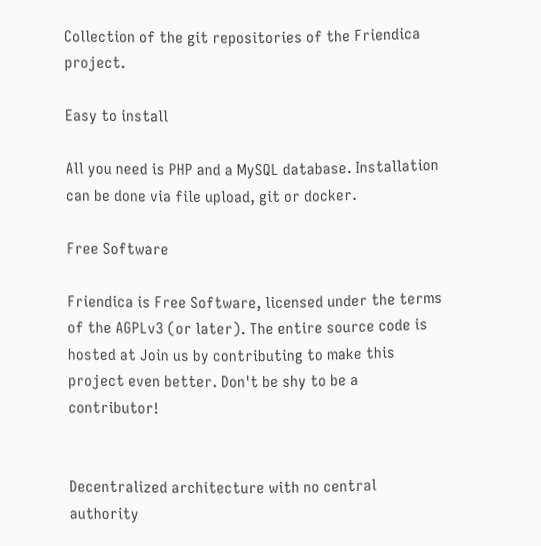Collection of the git repositories of the Friendica project.

Easy to install

All you need is PHP and a MySQL database. Installation can be done via file upload, git or docker.

Free Software

Friendica is Free Software, licensed under the terms of the AGPLv3 (or later). The entire source code is hosted at Join us by contributing to make this project even better. Don't be shy to be a contributor!


Decentralized architecture with no central authority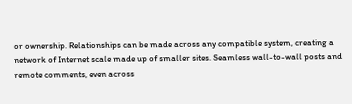or ownership. Relationships can be made across any compatible system, creating a network of Internet scale made up of smaller sites. Seamless wall-to-wall posts and remote comments, even across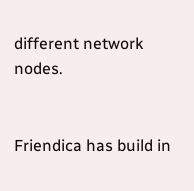different network nodes.


Friendica has build in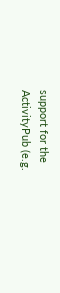support for the ActivityPub (e.g.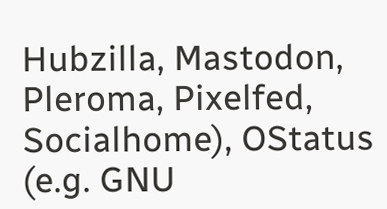Hubzilla, Mastodon, Pleroma, Pixelfed, Socialhome), OStatus (e.g. GNU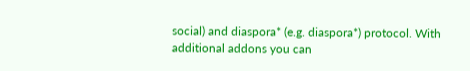social) and diaspora* (e.g. diaspora*) protocol. With additional addons you can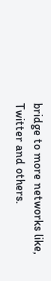bridge to more networks like, Twitter and others.